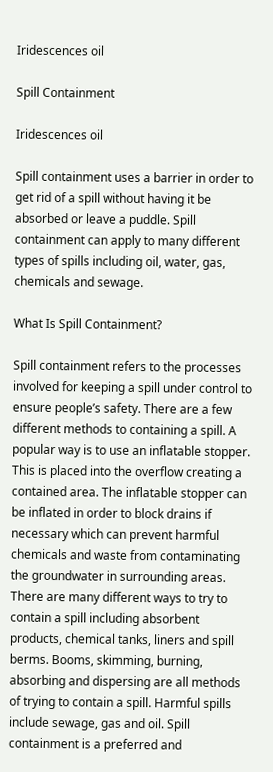Iridescences oil

Spill Containment

Iridescences oil

Spill containment uses a barrier in order to get rid of a spill without having it be absorbed or leave a puddle. Spill containment can apply to many different types of spills including oil, water, gas, chemicals and sewage.

What Is Spill Containment?

Spill containment refers to the processes involved for keeping a spill under control to ensure people’s safety. There are a few different methods to containing a spill. A popular way is to use an inflatable stopper. This is placed into the overflow creating a contained area. The inflatable stopper can be inflated in order to block drains if necessary which can prevent harmful chemicals and waste from contaminating the groundwater in surrounding areas. There are many different ways to try to contain a spill including absorbent products, chemical tanks, liners and spill berms. Booms, skimming, burning, absorbing and dispersing are all methods of trying to contain a spill. Harmful spills include sewage, gas and oil. Spill containment is a preferred and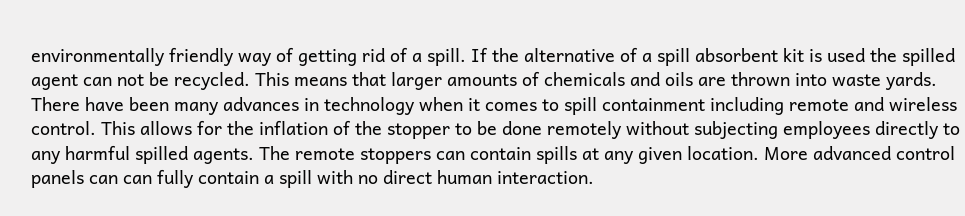environmentally friendly way of getting rid of a spill. If the alternative of a spill absorbent kit is used the spilled agent can not be recycled. This means that larger amounts of chemicals and oils are thrown into waste yards. There have been many advances in technology when it comes to spill containment including remote and wireless control. This allows for the inflation of the stopper to be done remotely without subjecting employees directly to any harmful spilled agents. The remote stoppers can contain spills at any given location. More advanced control panels can can fully contain a spill with no direct human interaction.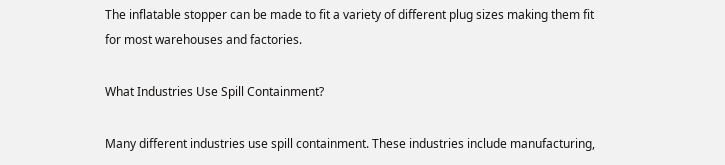The inflatable stopper can be made to fit a variety of different plug sizes making them fit for most warehouses and factories.

What Industries Use Spill Containment?

Many different industries use spill containment. These industries include manufacturing,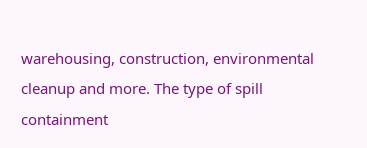warehousing, construction, environmental cleanup and more. The type of spill containment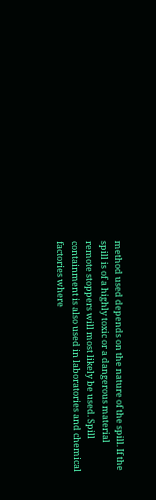method used depends on the nature of the spill. If the spill is of a highly toxic or a dangerous material remote stoppers will most likely be used. Spill containment is also used in laboratories and chemical factories where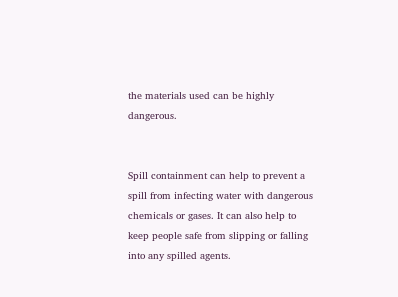the materials used can be highly dangerous.


Spill containment can help to prevent a spill from infecting water with dangerous chemicals or gases. It can also help to keep people safe from slipping or falling into any spilled agents.